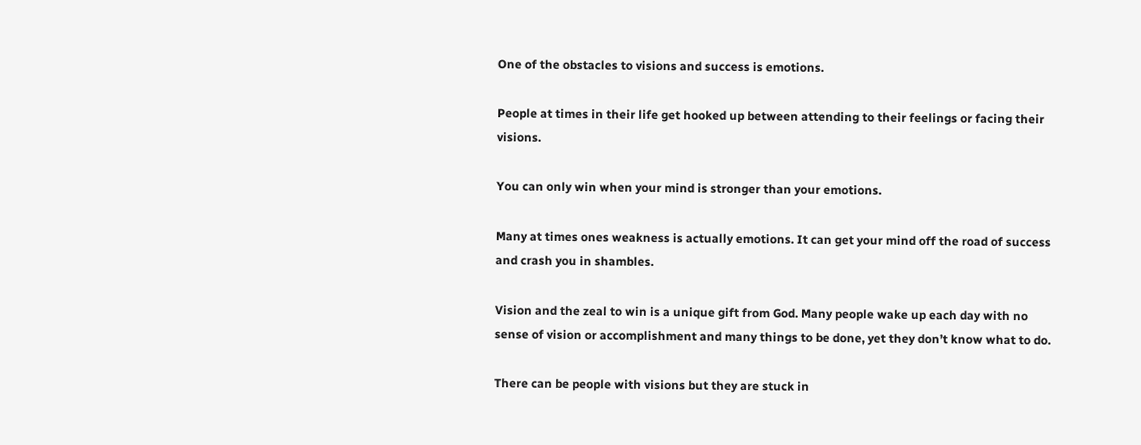One of the obstacles to visions and success is emotions.

People at times in their life get hooked up between attending to their feelings or facing their visions.

You can only win when your mind is stronger than your emotions.

Many at times ones weakness is actually emotions. It can get your mind off the road of success and crash you in shambles.

Vision and the zeal to win is a unique gift from God. Many people wake up each day with no sense of vision or accomplishment and many things to be done, yet they don’t know what to do.

There can be people with visions but they are stuck in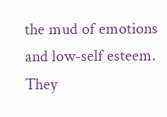the mud of emotions and low-self esteem. They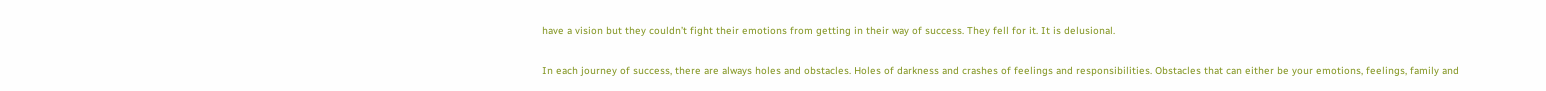have a vision but they couldn’t fight their emotions from getting in their way of success. They fell for it. It is delusional.

In each journey of success, there are always holes and obstacles. Holes of darkness and crashes of feelings and responsibilities. Obstacles that can either be your emotions, feelings, family and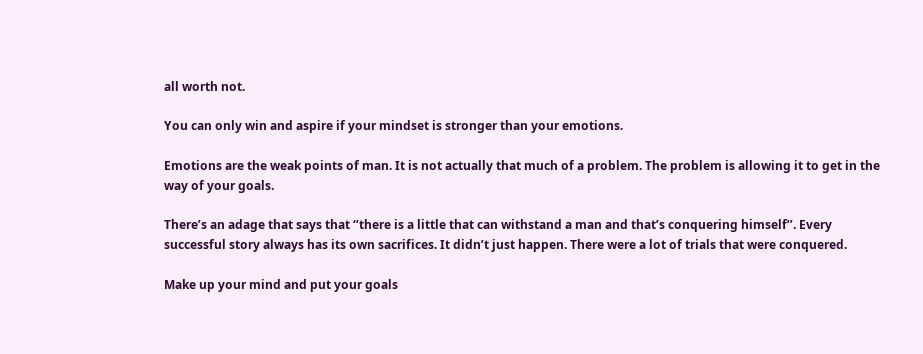all worth not.

You can only win and aspire if your mindset is stronger than your emotions.

Emotions are the weak points of man. It is not actually that much of a problem. The problem is allowing it to get in the way of your goals.

There’s an adage that says that ‘’there is a little that can withstand a man and that’s conquering himself’’. Every successful story always has its own sacrifices. It didn’t just happen. There were a lot of trials that were conquered.

Make up your mind and put your goals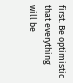first. Be optimistic that everything will be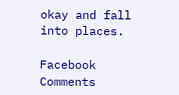okay and fall into places.

Facebook Comments